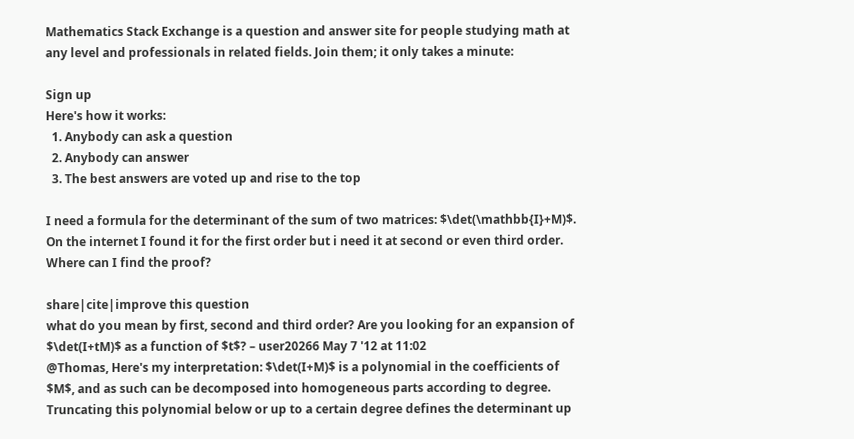Mathematics Stack Exchange is a question and answer site for people studying math at any level and professionals in related fields. Join them; it only takes a minute:

Sign up
Here's how it works:
  1. Anybody can ask a question
  2. Anybody can answer
  3. The best answers are voted up and rise to the top

I need a formula for the determinant of the sum of two matrices: $\det(\mathbb{I}+M)$. On the internet I found it for the first order but i need it at second or even third order. Where can I find the proof?

share|cite|improve this question
what do you mean by first, second and third order? Are you looking for an expansion of $\det(I+tM)$ as a function of $t$? – user20266 May 7 '12 at 11:02
@Thomas, Here's my interpretation: $\det(I+M)$ is a polynomial in the coefficients of $M$, and as such can be decomposed into homogeneous parts according to degree. Truncating this polynomial below or up to a certain degree defines the determinant up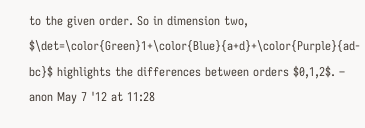to the given order. So in dimension two, $\det=\color{Green}1+\color{Blue}{a+d}+\color{Purple}{ad-bc}$ highlights the differences between orders $0,1,2$. – anon May 7 '12 at 11:28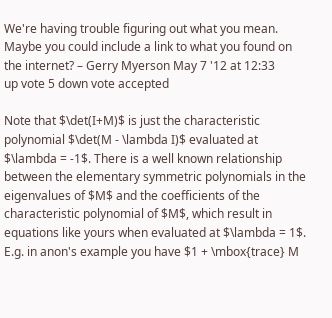We're having trouble figuring out what you mean. Maybe you could include a link to what you found on the internet? – Gerry Myerson May 7 '12 at 12:33
up vote 5 down vote accepted

Note that $\det(I+M)$ is just the characteristic polynomial $\det(M - \lambda I)$ evaluated at $\lambda = -1$. There is a well known relationship between the elementary symmetric polynomials in the eigenvalues of $M$ and the coefficients of the characteristic polynomial of $M$, which result in equations like yours when evaluated at $\lambda = 1$. E.g. in anon's example you have $1 + \mbox{trace} M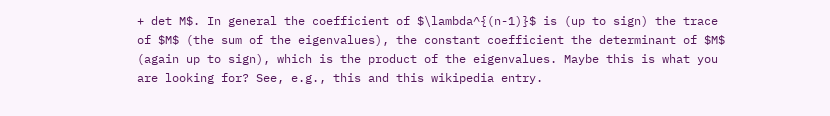+ det M$. In general the coefficient of $\lambda^{(n-1)}$ is (up to sign) the trace of $M$ (the sum of the eigenvalues), the constant coefficient the determinant of $M$ (again up to sign), which is the product of the eigenvalues. Maybe this is what you are looking for? See, e.g., this and this wikipedia entry.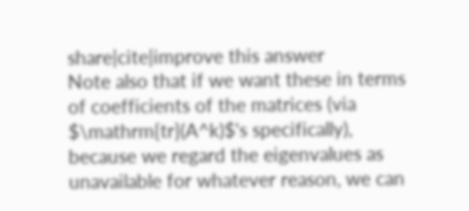share|cite|improve this answer
Note also that if we want these in terms of coefficients of the matrices (via $\mathrm{tr}(A^k)$'s specifically), because we regard the eigenvalues as unavailable for whatever reason, we can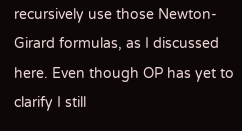recursively use those Newton-Girard formulas, as I discussed here. Even though OP has yet to clarify I still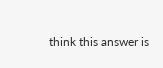think this answer is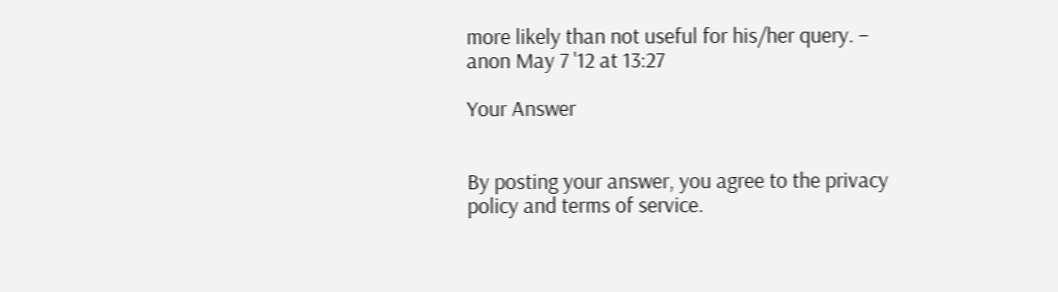more likely than not useful for his/her query. – anon May 7 '12 at 13:27

Your Answer


By posting your answer, you agree to the privacy policy and terms of service.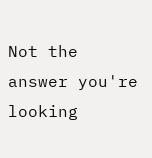Not the answer you're looking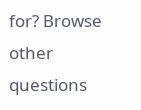for? Browse other questions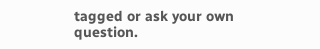tagged or ask your own question.